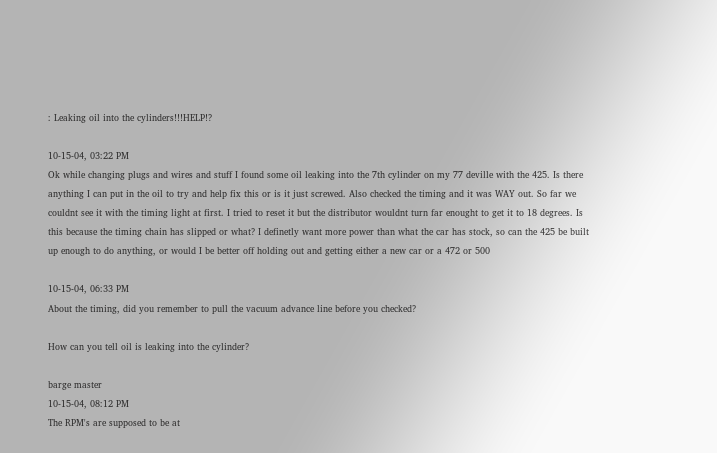: Leaking oil into the cylinders!!!HELP!?

10-15-04, 03:22 PM
Ok while changing plugs and wires and stuff I found some oil leaking into the 7th cylinder on my 77 deville with the 425. Is there anything I can put in the oil to try and help fix this or is it just screwed. Also checked the timing and it was WAY out. So far we couldnt see it with the timing light at first. I tried to reset it but the distributor wouldnt turn far enought to get it to 18 degrees. Is this because the timing chain has slipped or what? I definetly want more power than what the car has stock, so can the 425 be built up enough to do anything, or would I be better off holding out and getting either a new car or a 472 or 500

10-15-04, 06:33 PM
About the timing, did you remember to pull the vacuum advance line before you checked?

How can you tell oil is leaking into the cylinder?

barge master
10-15-04, 08:12 PM
The RPM's are supposed to be at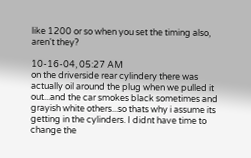like 1200 or so when you set the timing also, aren't they?

10-16-04, 05:27 AM
on the driverside rear cylindery there was actually oil around the plug when we pulled it out...and the car smokes black sometimes and grayish white others...so thats why i assume its getting in the cylinders. I didnt have time to change the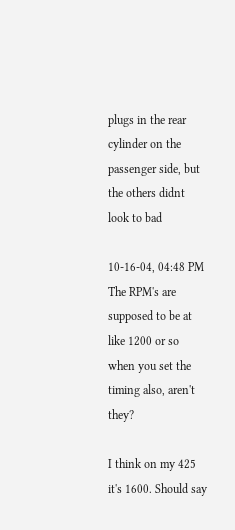plugs in the rear cylinder on the passenger side, but the others didnt look to bad

10-16-04, 04:48 PM
The RPM's are supposed to be at like 1200 or so when you set the timing also, aren't they?

I think on my 425 it's 1600. Should say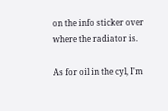on the info sticker over where the radiator is.

As for oil in the cyl, I'm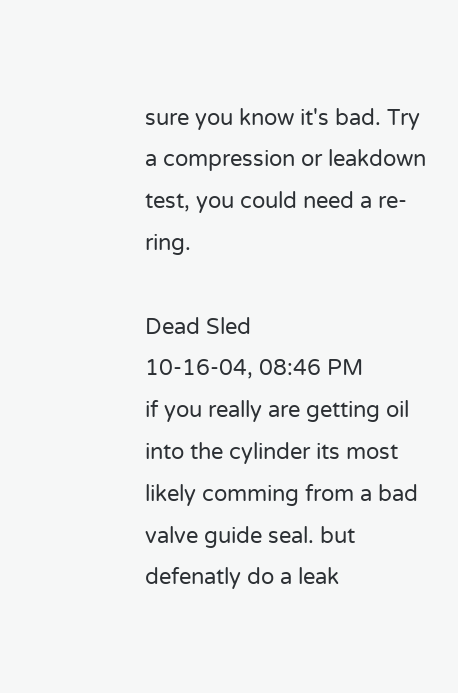sure you know it's bad. Try a compression or leakdown test, you could need a re-ring.

Dead Sled
10-16-04, 08:46 PM
if you really are getting oil into the cylinder its most likely comming from a bad valve guide seal. but defenatly do a leak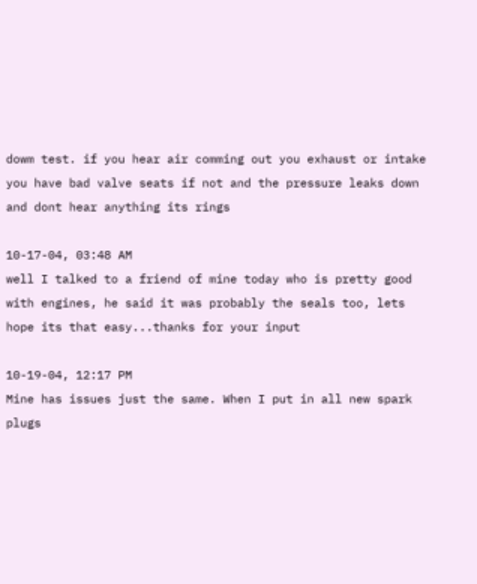dowm test. if you hear air comming out you exhaust or intake you have bad valve seats if not and the pressure leaks down and dont hear anything its rings

10-17-04, 03:48 AM
well I talked to a friend of mine today who is pretty good with engines, he said it was probably the seals too, lets hope its that easy...thanks for your input

10-19-04, 12:17 PM
Mine has issues just the same. When I put in all new spark plugs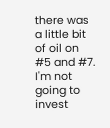there was a little bit of oil on #5 and #7. I'm not going to invest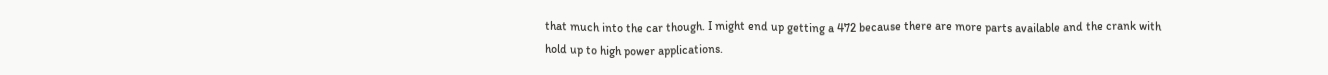that much into the car though. I might end up getting a 472 because there are more parts available and the crank with hold up to high power applications.